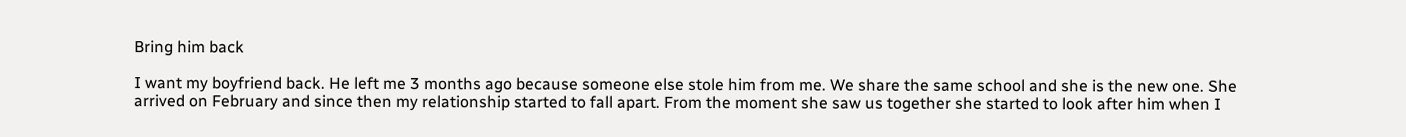Bring him back

I want my boyfriend back. He left me 3 months ago because someone else stole him from me. We share the same school and she is the new one. She arrived on February and since then my relationship started to fall apart. From the moment she saw us together she started to look after him when I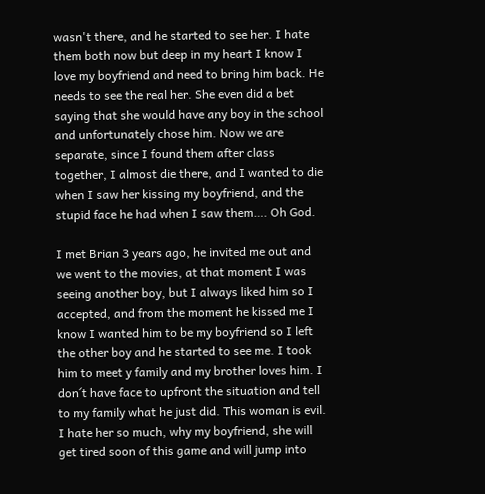wasn't there, and he started to see her. I hate them both now but deep in my heart I know I love my boyfriend and need to bring him back. He needs to see the real her. She even did a bet saying that she would have any boy in the school and unfortunately chose him. Now we are separate, since I found them after class together, I almost die there, and I wanted to die when I saw her kissing my boyfriend, and the stupid face he had when I saw them…. Oh God.

I met Brian 3 years ago, he invited me out and we went to the movies, at that moment I was seeing another boy, but I always liked him so I accepted, and from the moment he kissed me I know I wanted him to be my boyfriend so I left the other boy and he started to see me. I took him to meet y family and my brother loves him. I don´t have face to upfront the situation and tell to my family what he just did. This woman is evil. I hate her so much, why my boyfriend, she will get tired soon of this game and will jump into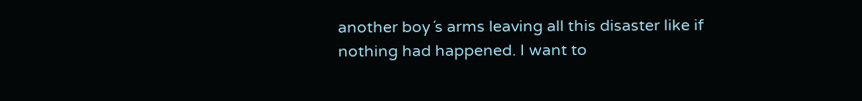another boy´s arms leaving all this disaster like if nothing had happened. I want to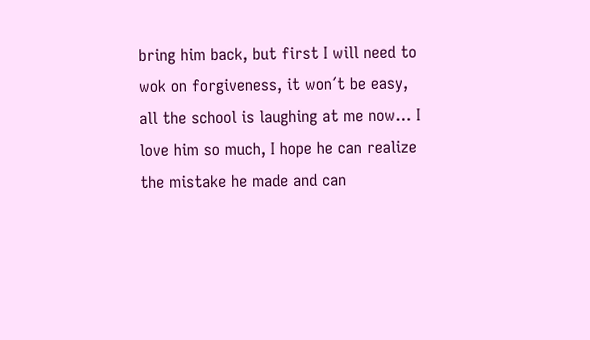bring him back, but first I will need to wok on forgiveness, it won´t be easy, all the school is laughing at me now… I love him so much, I hope he can realize the mistake he made and can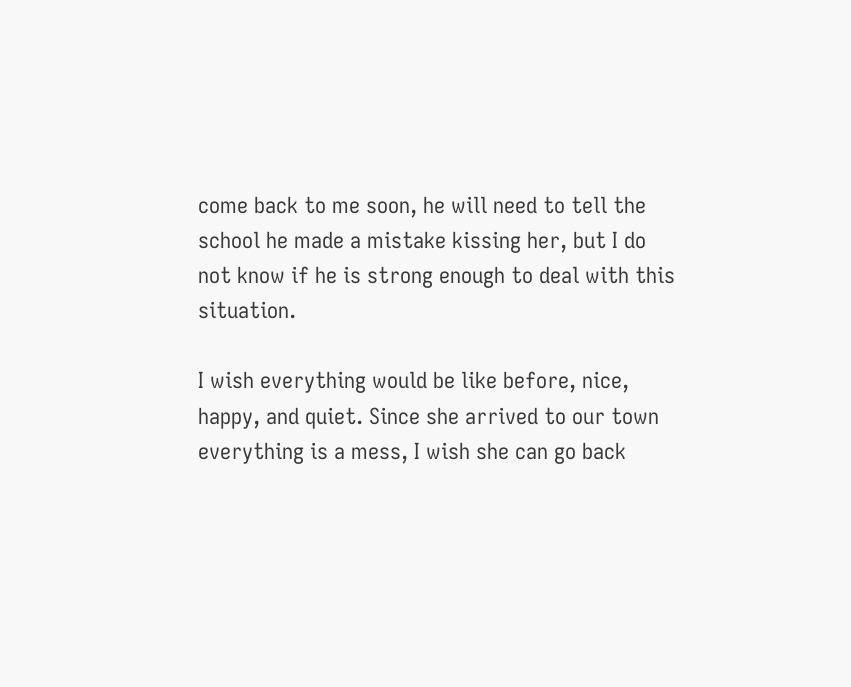come back to me soon, he will need to tell the school he made a mistake kissing her, but I do not know if he is strong enough to deal with this situation.

I wish everything would be like before, nice, happy, and quiet. Since she arrived to our town everything is a mess, I wish she can go back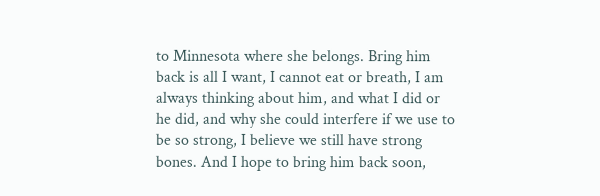to Minnesota where she belongs. Bring him back is all I want, I cannot eat or breath, I am always thinking about him, and what I did or he did, and why she could interfere if we use to be so strong, I believe we still have strong bones. And I hope to bring him back soon,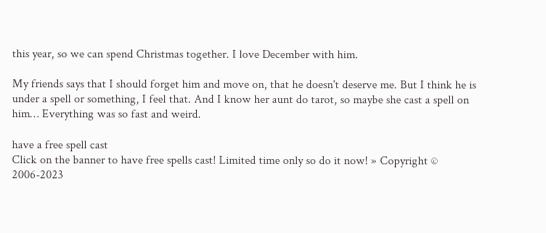this year, so we can spend Christmas together. I love December with him.

My friends says that I should forget him and move on, that he doesn't deserve me. But I think he is under a spell or something, I feel that. And I know her aunt do tarot, so maybe she cast a spell on him… Everything was so fast and weird.

have a free spell cast
Click on the banner to have free spells cast! Limited time only so do it now! » Copyright © 2006-2023